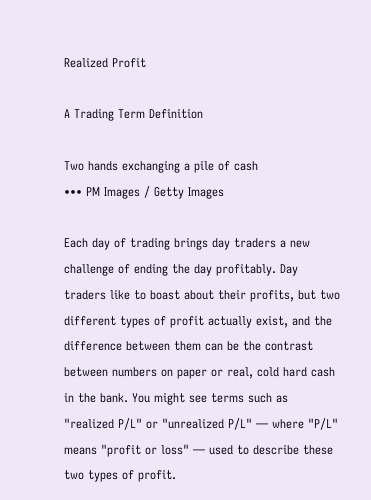Realized Profit

A Trading Term Definition

Two hands exchanging a pile of cash
••• PM Images / Getty Images

Each day of trading brings day traders a new challenge of ending the day profitably. Day traders like to boast about their profits, but two different types of profit actually exist, and the difference between them can be the contrast between numbers on paper or real, cold hard cash in the bank. You might see terms such as "realized P/L" or "unrealized P/L" — where "P/L" means "profit or loss" — used to describe these two types of profit.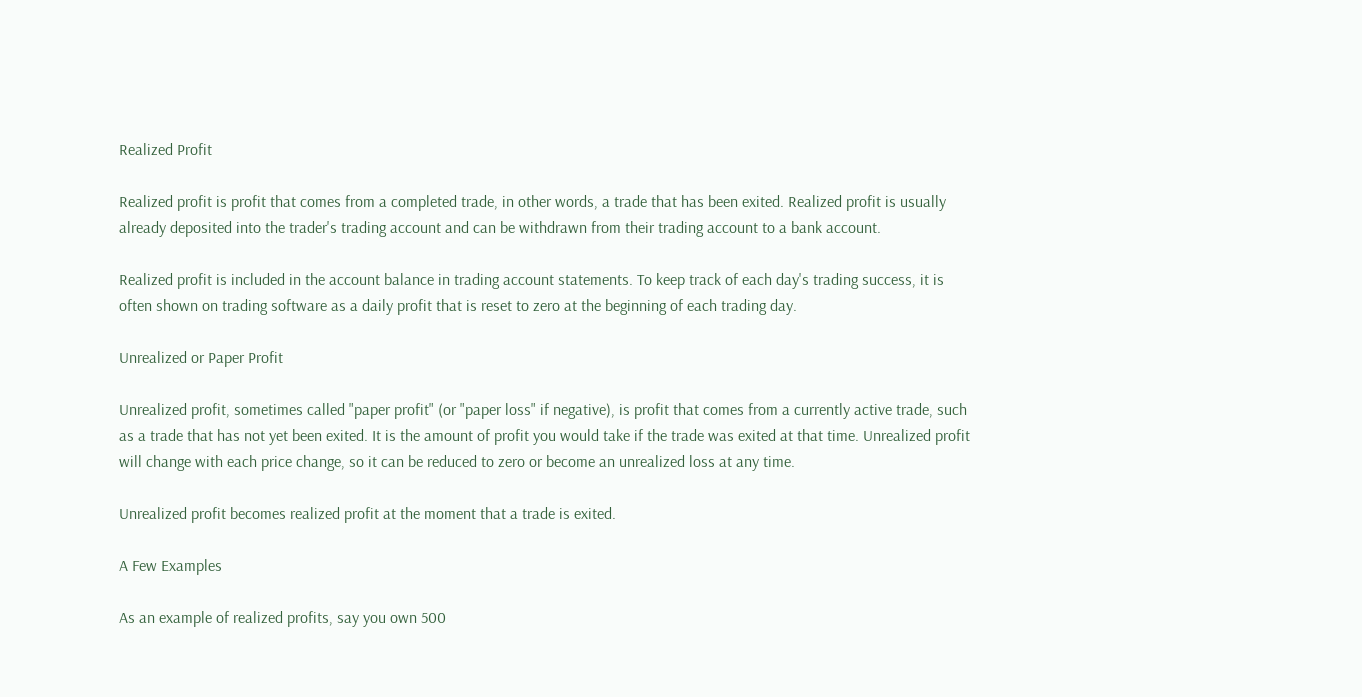Realized Profit

Realized profit is profit that comes from a completed trade, in other words, a trade that has been exited. Realized profit is usually already deposited into the trader's trading account and can be withdrawn from their trading account to a bank account.

Realized profit is included in the account balance in trading account statements. To keep track of each day's trading success, it is often shown on trading software as a daily profit that is reset to zero at the beginning of each trading day.

Unrealized or Paper Profit

Unrealized profit, sometimes called "paper profit" (or "paper loss" if negative), is profit that comes from a currently active trade, such as a trade that has not yet been exited. It is the amount of profit you would take if the trade was exited at that time. Unrealized profit will change with each price change, so it can be reduced to zero or become an unrealized loss at any time.

Unrealized profit becomes realized profit at the moment that a trade is exited.

A Few Examples

As an example of realized profits, say you own 500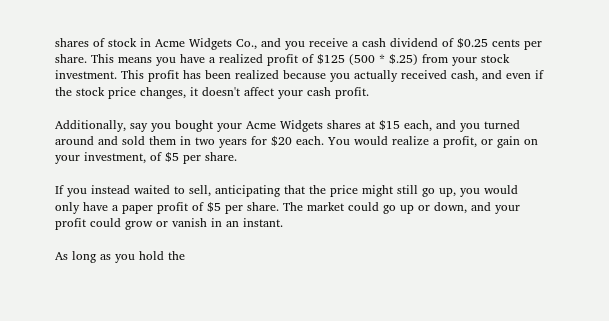shares of stock in Acme Widgets Co., and you receive a cash dividend of $0.25 cents per share. This means you have a realized profit of $125 (500 * $.25) from your stock investment. This profit has been realized because you actually received cash, and even if the stock price changes, it doesn't affect your cash profit.

Additionally, say you bought your Acme Widgets shares at $15 each, and you turned around and sold them in two years for $20 each. You would realize a profit, or gain on your investment, of $5 per share.

If you instead waited to sell, anticipating that the price might still go up, you would only have a paper profit of $5 per share. The market could go up or down, and your profit could grow or vanish in an instant.

As long as you hold the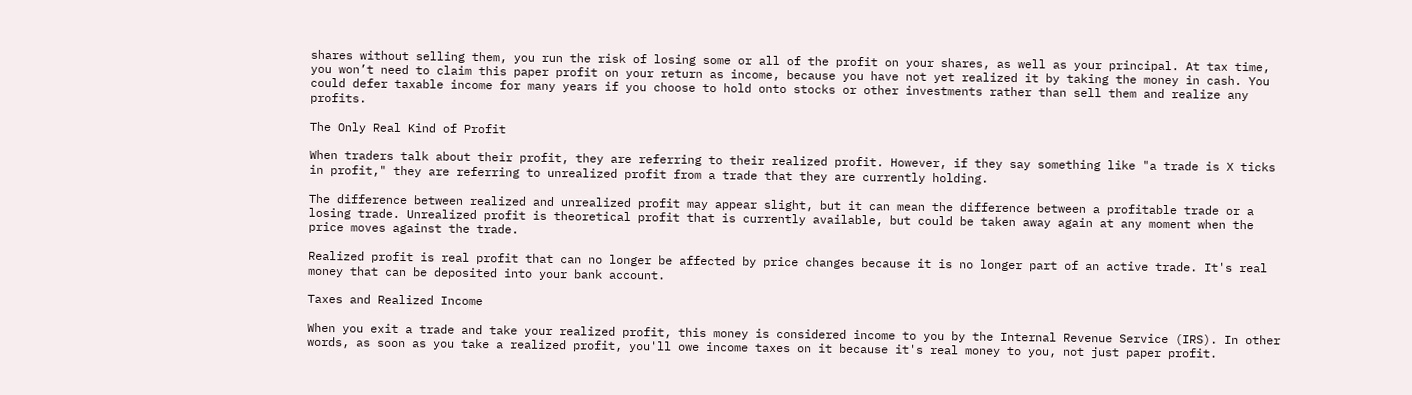shares without selling them, you run the risk of losing some or all of the profit on your shares, as well as your principal. At tax time, you won’t need to claim this paper profit on your return as income, because you have not yet realized it by taking the money in cash. You could defer taxable income for many years if you choose to hold onto stocks or other investments rather than sell them and realize any profits.

The Only Real Kind of Profit

When traders talk about their profit, they are referring to their realized profit. However, if they say something like "a trade is X ticks in profit," they are referring to unrealized profit from a trade that they are currently holding.

The difference between realized and unrealized profit may appear slight, but it can mean the difference between a profitable trade or a losing trade. Unrealized profit is theoretical profit that is currently available, but could be taken away again at any moment when the price moves against the trade.

Realized profit is real profit that can no longer be affected by price changes because it is no longer part of an active trade. It's real money that can be deposited into your bank account.

Taxes and Realized Income

When you exit a trade and take your realized profit, this money is considered income to you by the Internal Revenue Service (IRS). In other words, as soon as you take a realized profit, you'll owe income taxes on it because it's real money to you, not just paper profit.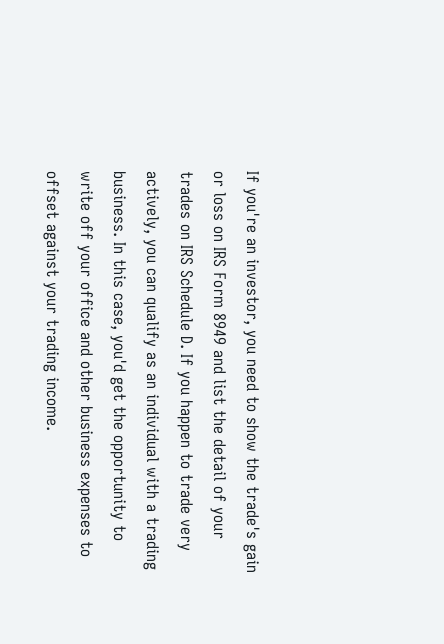If you're an investor, you need to show the trade's gain or loss on IRS Form 8949 and list the detail of your trades on IRS Schedule D. If you happen to trade very actively, you can qualify as an individual with a trading business. In this case, you'd get the opportunity to write off your office and other business expenses to offset against your trading income.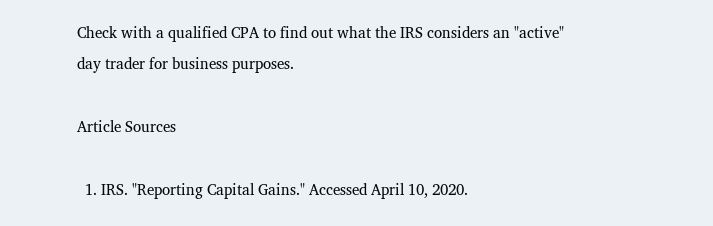Check with a qualified CPA to find out what the IRS considers an "active" day trader for business purposes.

Article Sources

  1. IRS. "Reporting Capital Gains." Accessed April 10, 2020.